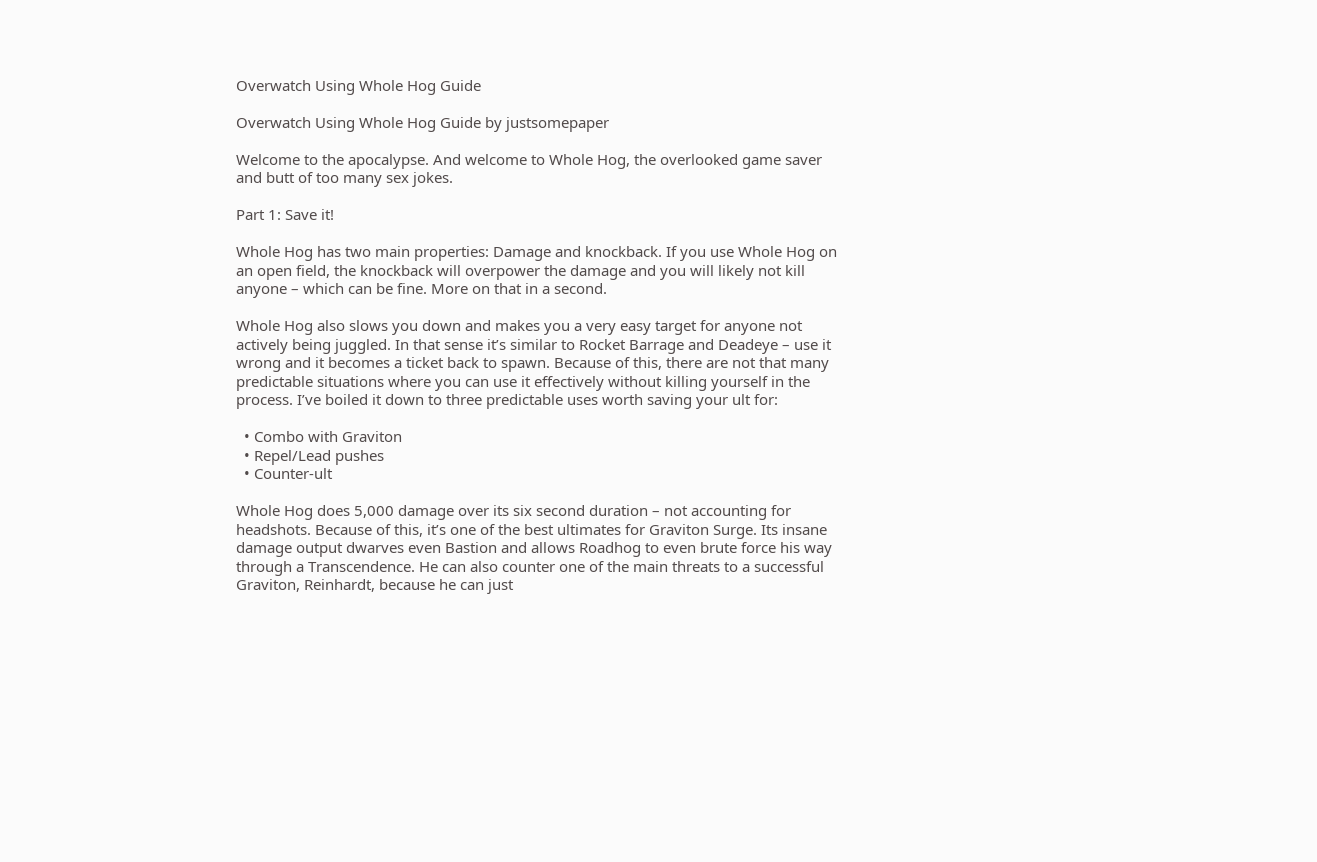Overwatch Using Whole Hog Guide

Overwatch Using Whole Hog Guide by justsomepaper

Welcome to the apocalypse. And welcome to Whole Hog, the overlooked game saver and butt of too many sex jokes.

Part 1: Save it!

Whole Hog has two main properties: Damage and knockback. If you use Whole Hog on an open field, the knockback will overpower the damage and you will likely not kill anyone – which can be fine. More on that in a second.

Whole Hog also slows you down and makes you a very easy target for anyone not actively being juggled. In that sense it’s similar to Rocket Barrage and Deadeye – use it wrong and it becomes a ticket back to spawn. Because of this, there are not that many predictable situations where you can use it effectively without killing yourself in the process. I’ve boiled it down to three predictable uses worth saving your ult for:

  • Combo with Graviton
  • Repel/Lead pushes
  • Counter-ult

Whole Hog does 5,000 damage over its six second duration – not accounting for headshots. Because of this, it’s one of the best ultimates for Graviton Surge. Its insane damage output dwarves even Bastion and allows Roadhog to even brute force his way through a Transcendence. He can also counter one of the main threats to a successful Graviton, Reinhardt, because he can just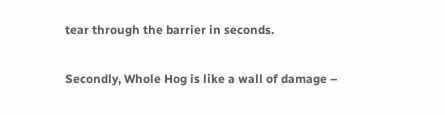tear through the barrier in seconds.

Secondly, Whole Hog is like a wall of damage –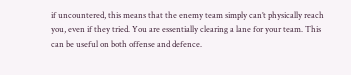if uncountered, this means that the enemy team simply can’t physically reach you, even if they tried. You are essentially clearing a lane for your team. This can be useful on both offense and defence.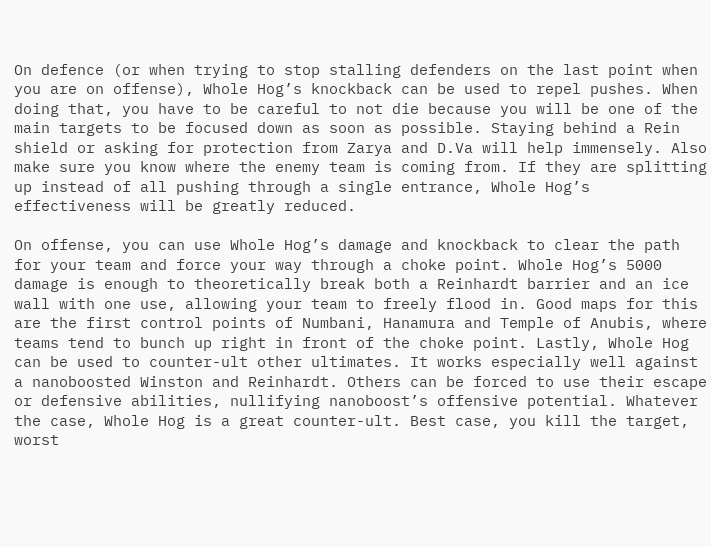On defence (or when trying to stop stalling defenders on the last point when you are on offense), Whole Hog’s knockback can be used to repel pushes. When doing that, you have to be careful to not die because you will be one of the main targets to be focused down as soon as possible. Staying behind a Rein shield or asking for protection from Zarya and D.Va will help immensely. Also make sure you know where the enemy team is coming from. If they are splitting up instead of all pushing through a single entrance, Whole Hog’s effectiveness will be greatly reduced.

On offense, you can use Whole Hog’s damage and knockback to clear the path for your team and force your way through a choke point. Whole Hog’s 5000 damage is enough to theoretically break both a Reinhardt barrier and an ice wall with one use, allowing your team to freely flood in. Good maps for this are the first control points of Numbani, Hanamura and Temple of Anubis, where teams tend to bunch up right in front of the choke point. Lastly, Whole Hog can be used to counter-ult other ultimates. It works especially well against a nanoboosted Winston and Reinhardt. Others can be forced to use their escape or defensive abilities, nullifying nanoboost’s offensive potential. Whatever the case, Whole Hog is a great counter-ult. Best case, you kill the target, worst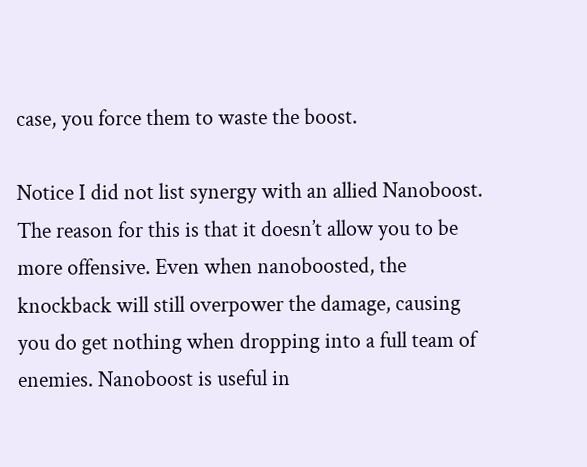case, you force them to waste the boost.

Notice I did not list synergy with an allied Nanoboost. The reason for this is that it doesn’t allow you to be more offensive. Even when nanoboosted, the knockback will still overpower the damage, causing you do get nothing when dropping into a full team of enemies. Nanoboost is useful in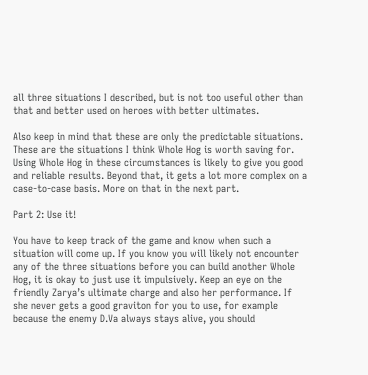all three situations I described, but is not too useful other than that and better used on heroes with better ultimates.

Also keep in mind that these are only the predictable situations. These are the situations I think Whole Hog is worth saving for. Using Whole Hog in these circumstances is likely to give you good and reliable results. Beyond that, it gets a lot more complex on a case-to-case basis. More on that in the next part.

Part 2: Use it!

You have to keep track of the game and know when such a situation will come up. If you know you will likely not encounter any of the three situations before you can build another Whole Hog, it is okay to just use it impulsively. Keep an eye on the friendly Zarya’s ultimate charge and also her performance. If she never gets a good graviton for you to use, for example because the enemy D.Va always stays alive, you should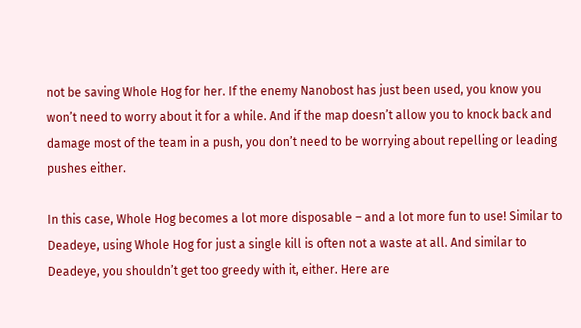not be saving Whole Hog for her. If the enemy Nanobost has just been used, you know you won’t need to worry about it for a while. And if the map doesn’t allow you to knock back and damage most of the team in a push, you don’t need to be worrying about repelling or leading pushes either.

In this case, Whole Hog becomes a lot more disposable – and a lot more fun to use! Similar to Deadeye, using Whole Hog for just a single kill is often not a waste at all. And similar to Deadeye, you shouldn’t get too greedy with it, either. Here are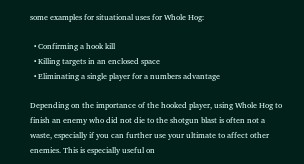some examples for situational uses for Whole Hog:

  • Confirming a hook kill
  • Killing targets in an enclosed space
  • Eliminating a single player for a numbers advantage

Depending on the importance of the hooked player, using Whole Hog to finish an enemy who did not die to the shotgun blast is often not a waste, especially if you can further use your ultimate to affect other enemies. This is especially useful on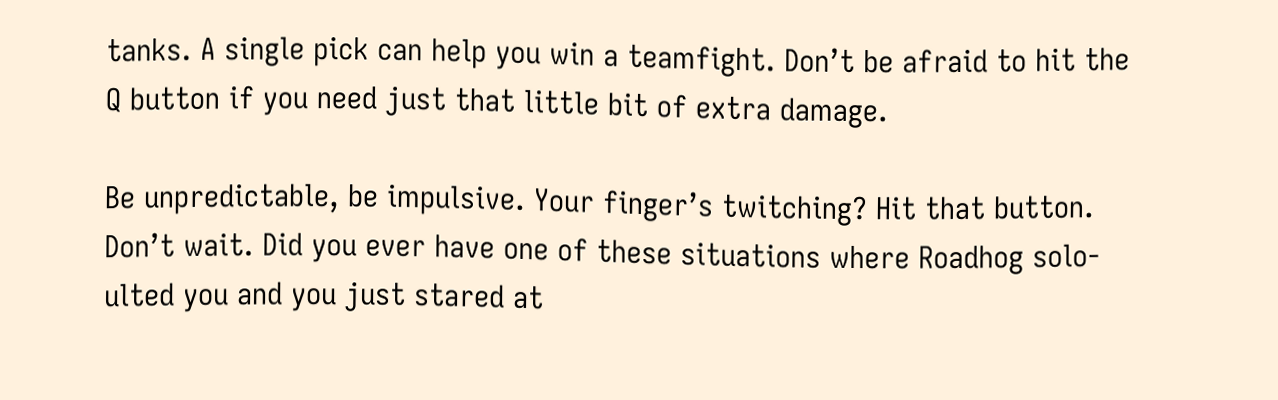tanks. A single pick can help you win a teamfight. Don’t be afraid to hit the Q button if you need just that little bit of extra damage.

Be unpredictable, be impulsive. Your finger’s twitching? Hit that button. Don’t wait. Did you ever have one of these situations where Roadhog solo-ulted you and you just stared at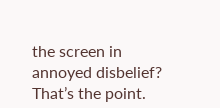the screen in annoyed disbelief? That’s the point.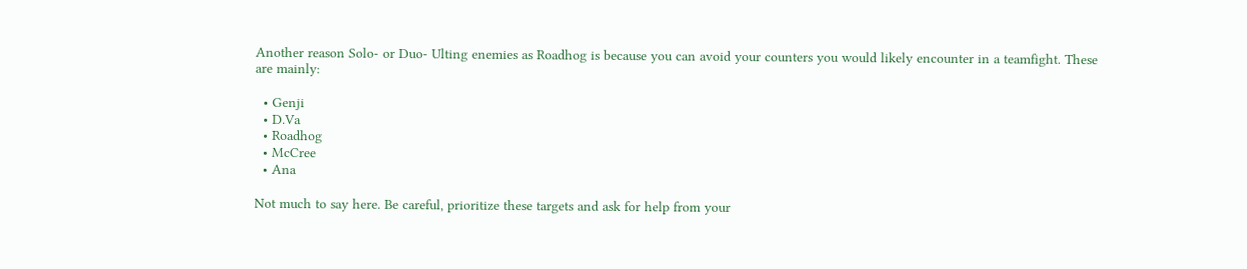Another reason Solo- or Duo- Ulting enemies as Roadhog is because you can avoid your counters you would likely encounter in a teamfight. These are mainly:

  • Genji
  • D.Va
  • Roadhog
  • McCree
  • Ana

Not much to say here. Be careful, prioritize these targets and ask for help from your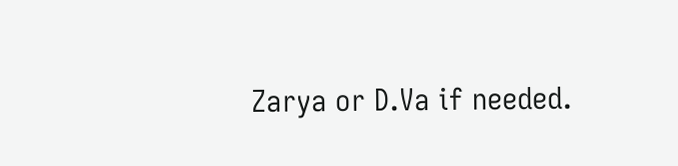Zarya or D.Va if needed.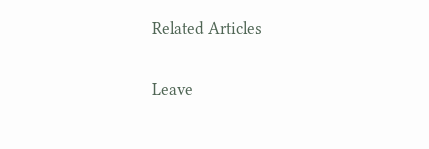Related Articles

Leave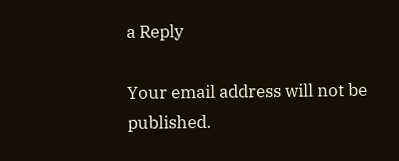a Reply

Your email address will not be published.